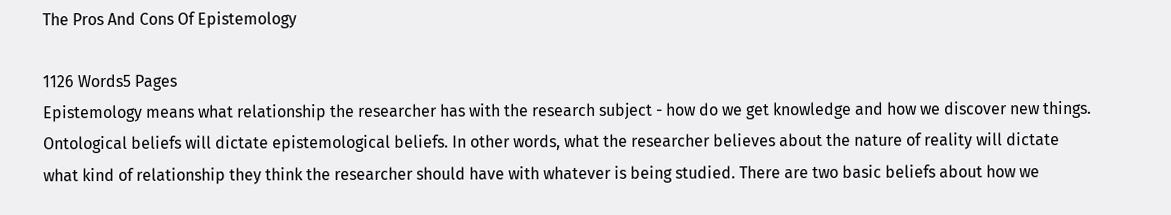The Pros And Cons Of Epistemology

1126 Words5 Pages
Epistemology means what relationship the researcher has with the research subject - how do we get knowledge and how we discover new things. Ontological beliefs will dictate epistemological beliefs. In other words, what the researcher believes about the nature of reality will dictate what kind of relationship they think the researcher should have with whatever is being studied. There are two basic beliefs about how we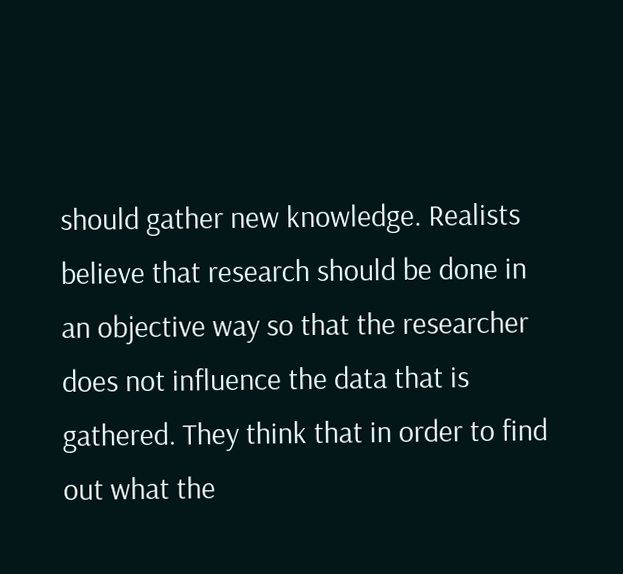should gather new knowledge. Realists believe that research should be done in an objective way so that the researcher does not influence the data that is gathered. They think that in order to find out what the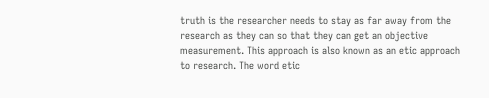truth is the researcher needs to stay as far away from the research as they can so that they can get an objective measurement. This approach is also known as an etic approach to research. The word etic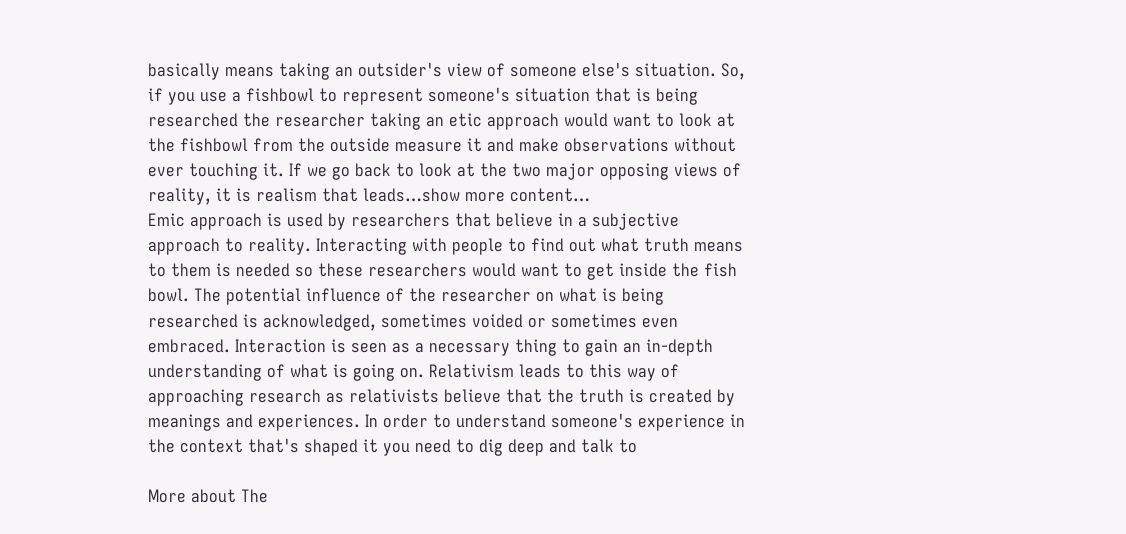basically means taking an outsider's view of someone else's situation. So, if you use a fishbowl to represent someone's situation that is being researched the researcher taking an etic approach would want to look at the fishbowl from the outside measure it and make observations without ever touching it. If we go back to look at the two major opposing views of reality, it is realism that leads…show more content…
Emic approach is used by researchers that believe in a subjective approach to reality. Interacting with people to find out what truth means to them is needed so these researchers would want to get inside the fish bowl. The potential influence of the researcher on what is being researched is acknowledged, sometimes voided or sometimes even embraced. Interaction is seen as a necessary thing to gain an in-depth understanding of what is going on. Relativism leads to this way of approaching research as relativists believe that the truth is created by meanings and experiences. In order to understand someone's experience in the context that's shaped it you need to dig deep and talk to

More about The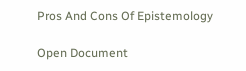Pros And Cons Of Epistemology

Open Document